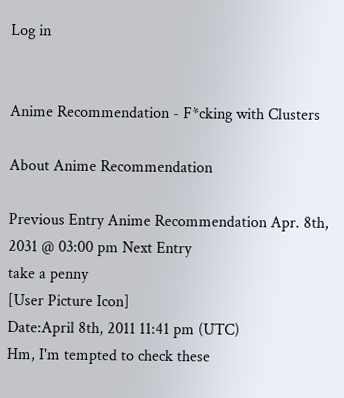Log in


Anime Recommendation - F*cking with Clusters

About Anime Recommendation

Previous Entry Anime Recommendation Apr. 8th, 2031 @ 03:00 pm Next Entry
take a penny
[User Picture Icon]
Date:April 8th, 2011 11:41 pm (UTC)
Hm, I'm tempted to check these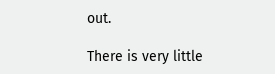out.

There is very little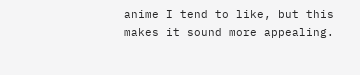anime I tend to like, but this makes it sound more appealing.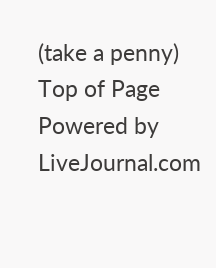(take a penny)
Top of Page Powered by LiveJournal.com